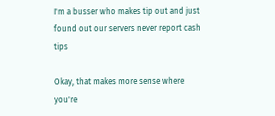I'm a busser who makes tip out and just found out our servers never report cash tips

Okay, that makes more sense where you're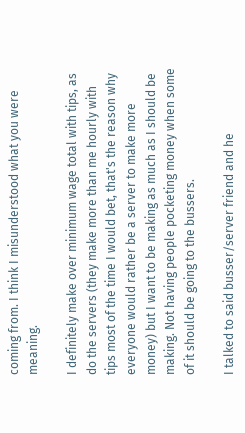coming from. I think I misunderstood what you were meaning.

I definitely make over minimum wage total with tips, as do the servers (they make more than me hourly with tips most of the time I would bet, that's the reason why everyone would rather be a server to make more money) but I want to be making as much as I should be making. Not having people pocketing money when some of it should be going to the bussers.

I talked to said busser/server friend and he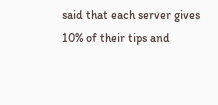said that each server gives 10% of their tips and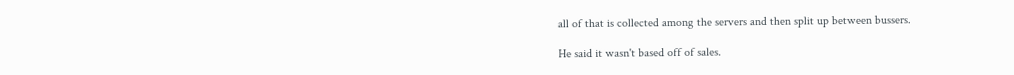all of that is collected among the servers and then split up between bussers.

He said it wasn't based off of sales.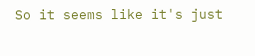So it seems like it's just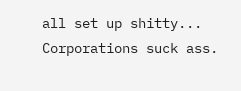all set up shitty... Corporations suck ass.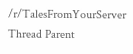/r/TalesFromYourServer Thread Parent